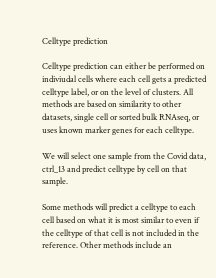Celltype prediction

Celltype prediction can either be performed on indiviudal cells where each cell gets a predicted celltype label, or on the level of clusters. All methods are based on similarity to other datasets, single cell or sorted bulk RNAseq, or uses known marker genes for each celltype.

We will select one sample from the Covid data, ctrl_13 and predict celltype by cell on that sample.

Some methods will predict a celltype to each cell based on what it is most similar to even if the celltype of that cell is not included in the reference. Other methods include an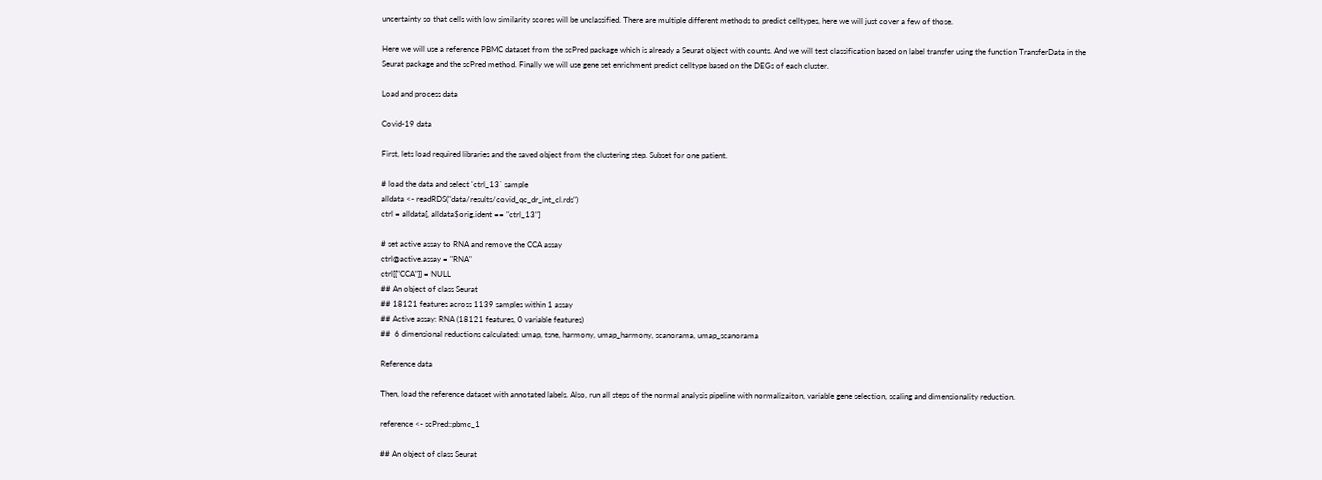uncertainty so that cells with low similarity scores will be unclassified. There are multiple different methods to predict celltypes, here we will just cover a few of those.

Here we will use a reference PBMC dataset from the scPred package which is already a Seurat object with counts. And we will test classification based on label transfer using the function TransferData in the Seurat package and the scPred method. Finally we will use gene set enrichment predict celltype based on the DEGs of each cluster.

Load and process data

Covid-19 data

First, lets load required libraries and the saved object from the clustering step. Subset for one patient.

# load the data and select 'ctrl_13` sample
alldata <- readRDS("data/results/covid_qc_dr_int_cl.rds")
ctrl = alldata[, alldata$orig.ident == "ctrl_13"]

# set active assay to RNA and remove the CCA assay
ctrl@active.assay = "RNA"
ctrl[["CCA"]] = NULL
## An object of class Seurat
## 18121 features across 1139 samples within 1 assay
## Active assay: RNA (18121 features, 0 variable features)
##  6 dimensional reductions calculated: umap, tsne, harmony, umap_harmony, scanorama, umap_scanorama

Reference data

Then, load the reference dataset with annotated labels. Also, run all steps of the normal analysis pipeline with normalizaiton, variable gene selection, scaling and dimensionality reduction.

reference <- scPred::pbmc_1

## An object of class Seurat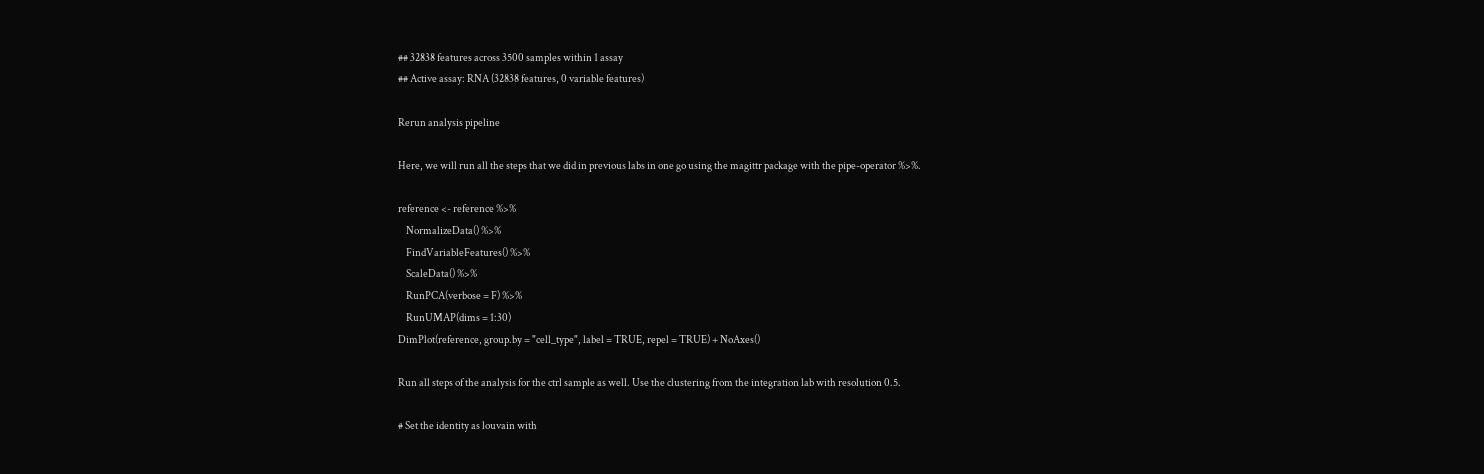## 32838 features across 3500 samples within 1 assay
## Active assay: RNA (32838 features, 0 variable features)

Rerun analysis pipeline

Here, we will run all the steps that we did in previous labs in one go using the magittr package with the pipe-operator %>%.

reference <- reference %>%
    NormalizeData() %>%
    FindVariableFeatures() %>%
    ScaleData() %>%
    RunPCA(verbose = F) %>%
    RunUMAP(dims = 1:30)
DimPlot(reference, group.by = "cell_type", label = TRUE, repel = TRUE) + NoAxes()

Run all steps of the analysis for the ctrl sample as well. Use the clustering from the integration lab with resolution 0.5.

# Set the identity as louvain with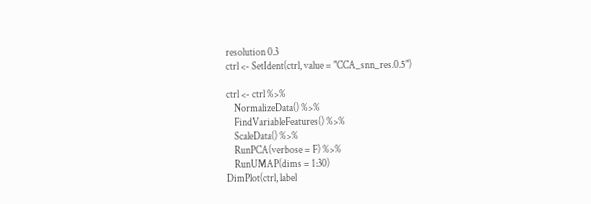resolution 0.3
ctrl <- SetIdent(ctrl, value = "CCA_snn_res.0.5")

ctrl <- ctrl %>%
    NormalizeData() %>%
    FindVariableFeatures() %>%
    ScaleData() %>%
    RunPCA(verbose = F) %>%
    RunUMAP(dims = 1:30)
DimPlot(ctrl, label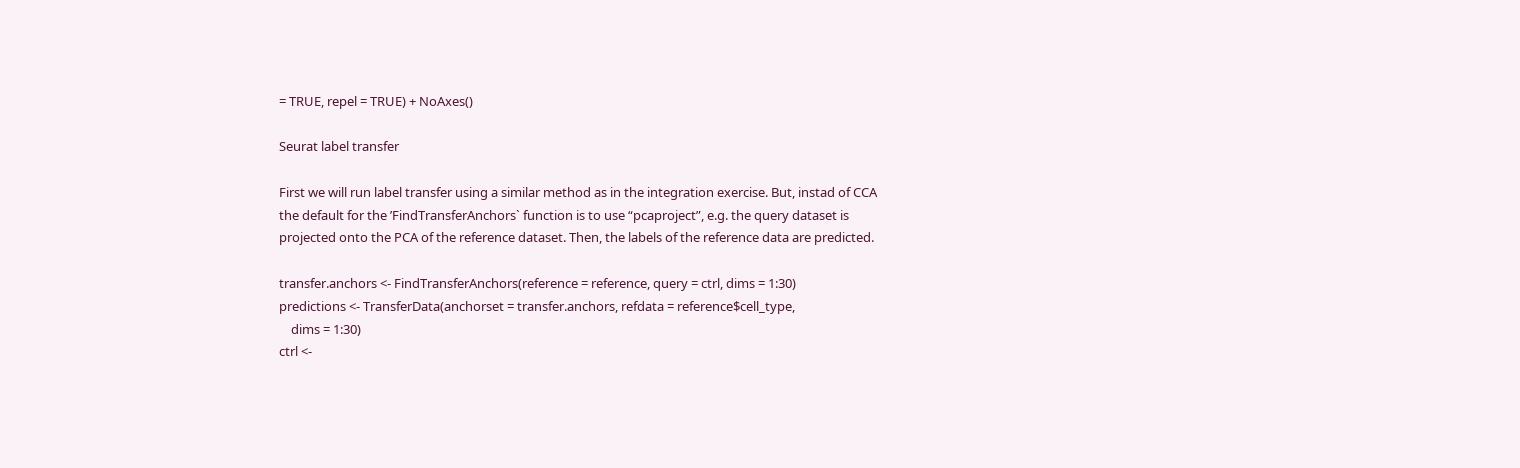= TRUE, repel = TRUE) + NoAxes()

Seurat label transfer

First we will run label transfer using a similar method as in the integration exercise. But, instad of CCA the default for the ’FindTransferAnchors` function is to use “pcaproject”, e.g. the query dataset is projected onto the PCA of the reference dataset. Then, the labels of the reference data are predicted.

transfer.anchors <- FindTransferAnchors(reference = reference, query = ctrl, dims = 1:30)
predictions <- TransferData(anchorset = transfer.anchors, refdata = reference$cell_type,
    dims = 1:30)
ctrl <-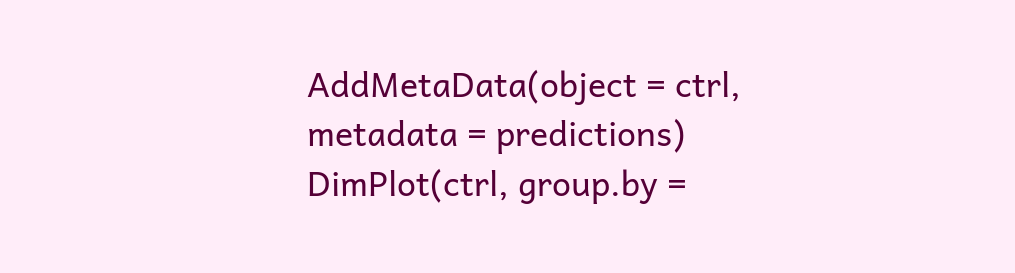AddMetaData(object = ctrl, metadata = predictions)
DimPlot(ctrl, group.by =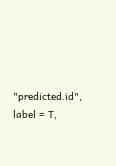"predicted.id", label = T,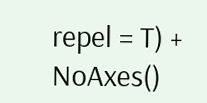repel = T) + NoAxes()